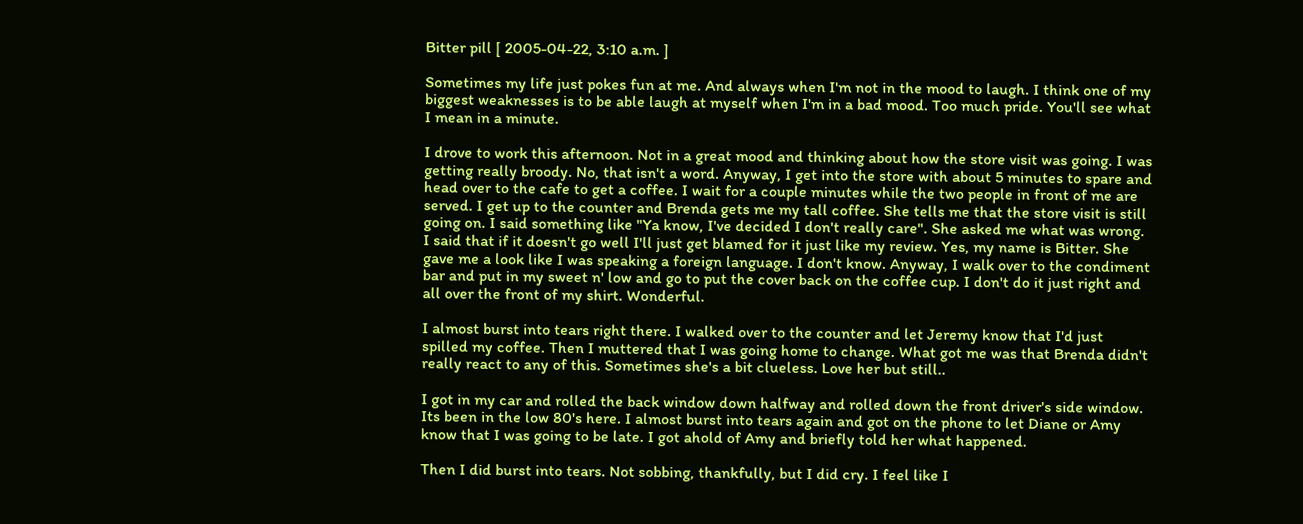Bitter pill [ 2005-04-22, 3:10 a.m. ]

Sometimes my life just pokes fun at me. And always when I'm not in the mood to laugh. I think one of my biggest weaknesses is to be able laugh at myself when I'm in a bad mood. Too much pride. You'll see what I mean in a minute.

I drove to work this afternoon. Not in a great mood and thinking about how the store visit was going. I was getting really broody. No, that isn't a word. Anyway, I get into the store with about 5 minutes to spare and head over to the cafe to get a coffee. I wait for a couple minutes while the two people in front of me are served. I get up to the counter and Brenda gets me my tall coffee. She tells me that the store visit is still going on. I said something like "Ya know, I've decided I don't really care". She asked me what was wrong. I said that if it doesn't go well I'll just get blamed for it just like my review. Yes, my name is Bitter. She gave me a look like I was speaking a foreign language. I don't know. Anyway, I walk over to the condiment bar and put in my sweet n' low and go to put the cover back on the coffee cup. I don't do it just right and all over the front of my shirt. Wonderful.

I almost burst into tears right there. I walked over to the counter and let Jeremy know that I'd just spilled my coffee. Then I muttered that I was going home to change. What got me was that Brenda didn't really react to any of this. Sometimes she's a bit clueless. Love her but still..

I got in my car and rolled the back window down halfway and rolled down the front driver's side window. Its been in the low 80's here. I almost burst into tears again and got on the phone to let Diane or Amy know that I was going to be late. I got ahold of Amy and briefly told her what happened.

Then I did burst into tears. Not sobbing, thankfully, but I did cry. I feel like I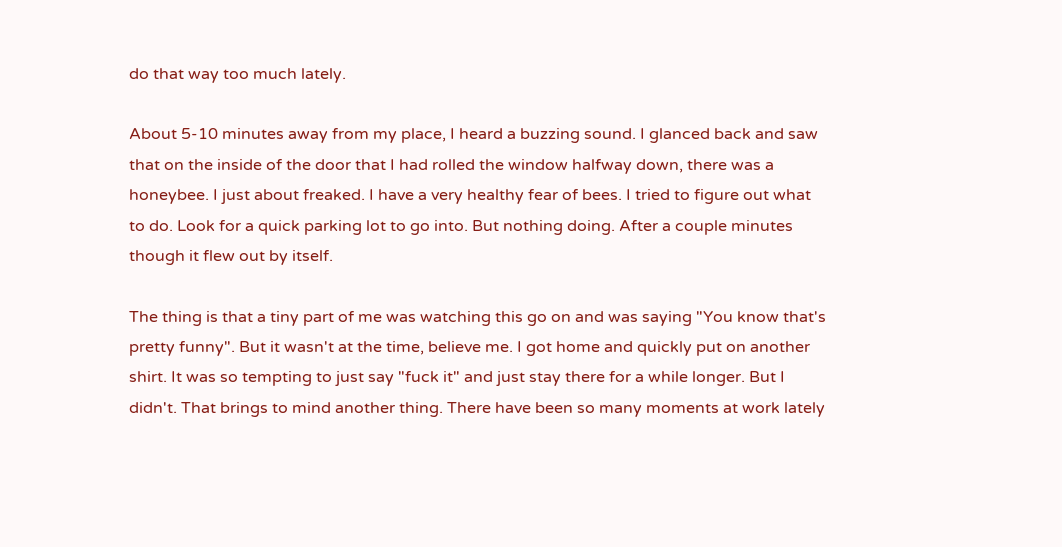do that way too much lately.

About 5-10 minutes away from my place, I heard a buzzing sound. I glanced back and saw that on the inside of the door that I had rolled the window halfway down, there was a honeybee. I just about freaked. I have a very healthy fear of bees. I tried to figure out what to do. Look for a quick parking lot to go into. But nothing doing. After a couple minutes though it flew out by itself.

The thing is that a tiny part of me was watching this go on and was saying "You know that's pretty funny". But it wasn't at the time, believe me. I got home and quickly put on another shirt. It was so tempting to just say "fuck it" and just stay there for a while longer. But I didn't. That brings to mind another thing. There have been so many moments at work lately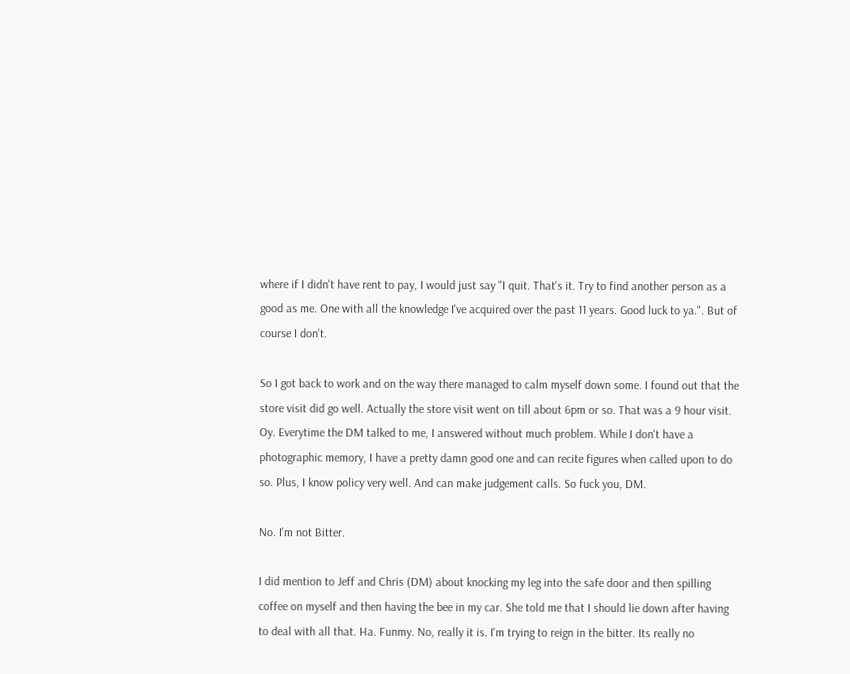where if I didn't have rent to pay, I would just say "I quit. That's it. Try to find another person as a good as me. One with all the knowledge I've acquired over the past 11 years. Good luck to ya.". But of course I don't.

So I got back to work and on the way there managed to calm myself down some. I found out that the store visit did go well. Actually the store visit went on till about 6pm or so. That was a 9 hour visit. Oy. Everytime the DM talked to me, I answered without much problem. While I don't have a photographic memory, I have a pretty damn good one and can recite figures when called upon to do so. Plus, I know policy very well. And can make judgement calls. So fuck you, DM.

No. I'm not Bitter.

I did mention to Jeff and Chris (DM) about knocking my leg into the safe door and then spilling coffee on myself and then having the bee in my car. She told me that I should lie down after having to deal with all that. Ha. Funmy. No, really it is. I'm trying to reign in the bitter. Its really no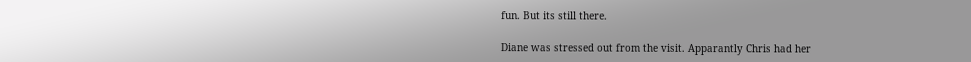fun. But its still there.

Diane was stressed out from the visit. Apparantly Chris had her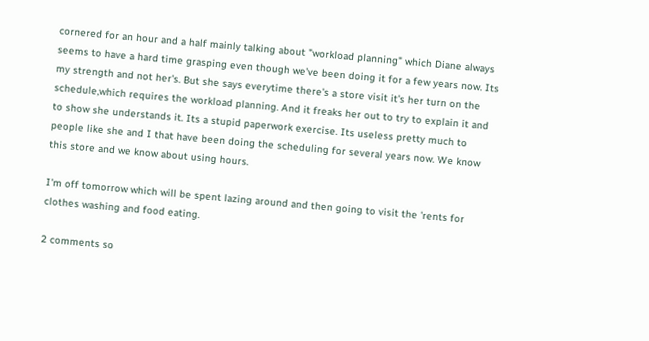cornered for an hour and a half mainly talking about "workload planning" which Diane always seems to have a hard time grasping even though we've been doing it for a few years now. Its my strength and not her's. But she says everytime there's a store visit it's her turn on the schedule,which requires the workload planning. And it freaks her out to try to explain it and to show she understands it. Its a stupid paperwork exercise. Its useless pretty much to people like she and I that have been doing the scheduling for several years now. We know this store and we know about using hours.

I'm off tomorrow which will be spent lazing around and then going to visit the 'rents for clothes washing and food eating.

2 comments so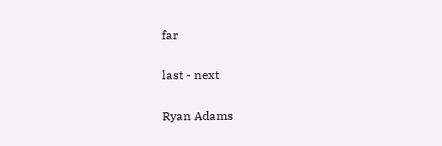far

last - next

Ryan Adams